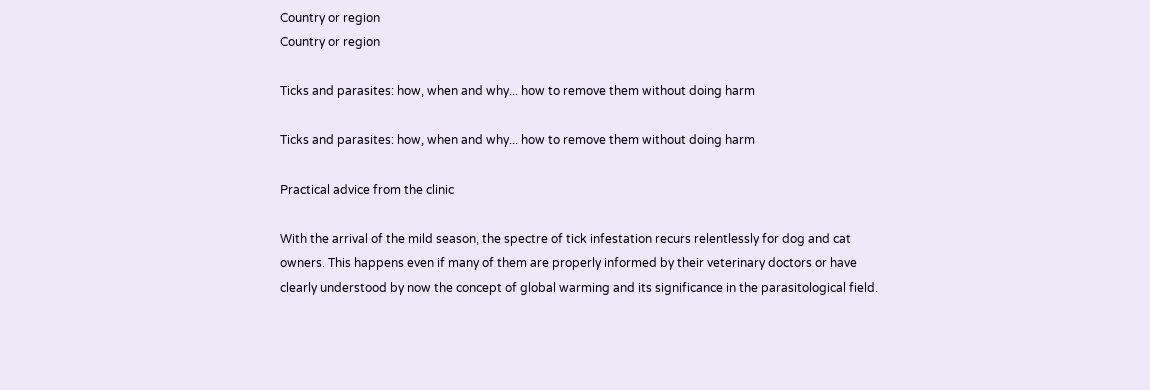Country or region
Country or region

Ticks and parasites: how, when and why... how to remove them without doing harm

Ticks and parasites: how, when and why... how to remove them without doing harm

Practical advice from the clinic

With the arrival of the mild season, the spectre of tick infestation recurs relentlessly for dog and cat owners. This happens even if many of them are properly informed by their veterinary doctors or have clearly understood by now the concept of global warming and its significance in the parasitological field.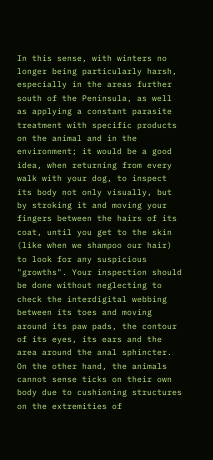In this sense, with winters no longer being particularly harsh, especially in the areas further south of the Peninsula, as well as applying a constant parasite treatment with specific products  on the animal and in the environment; it would be a good idea, when returning from every walk with your dog, to inspect its body not only visually, but by stroking it and moving your fingers between the hairs of its coat, until you get to the skin (like when we shampoo our hair) to look for any suspicious "growths". Your inspection should be done without neglecting to check the interdigital webbing between its toes and moving around its paw pads, the contour of its eyes, its ears and the area around the anal sphincter. On the other hand, the animals cannot sense ticks on their own body due to cushioning structures on the extremities of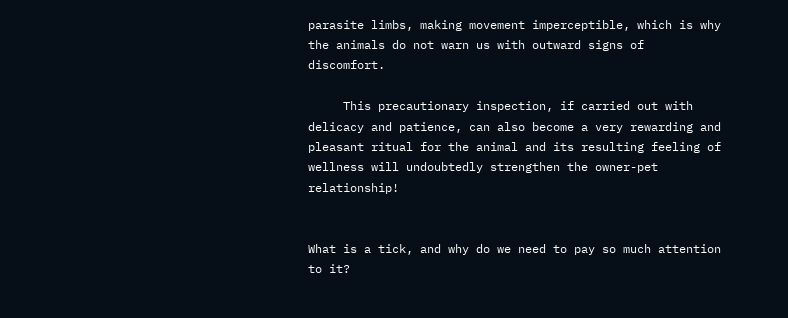parasite limbs, making movement imperceptible, which is why the animals do not warn us with outward signs of discomfort.

     This precautionary inspection, if carried out with delicacy and patience, can also become a very rewarding and pleasant ritual for the animal and its resulting feeling of wellness will undoubtedly strengthen the owner-pet relationship!


What is a tick, and why do we need to pay so much attention to it?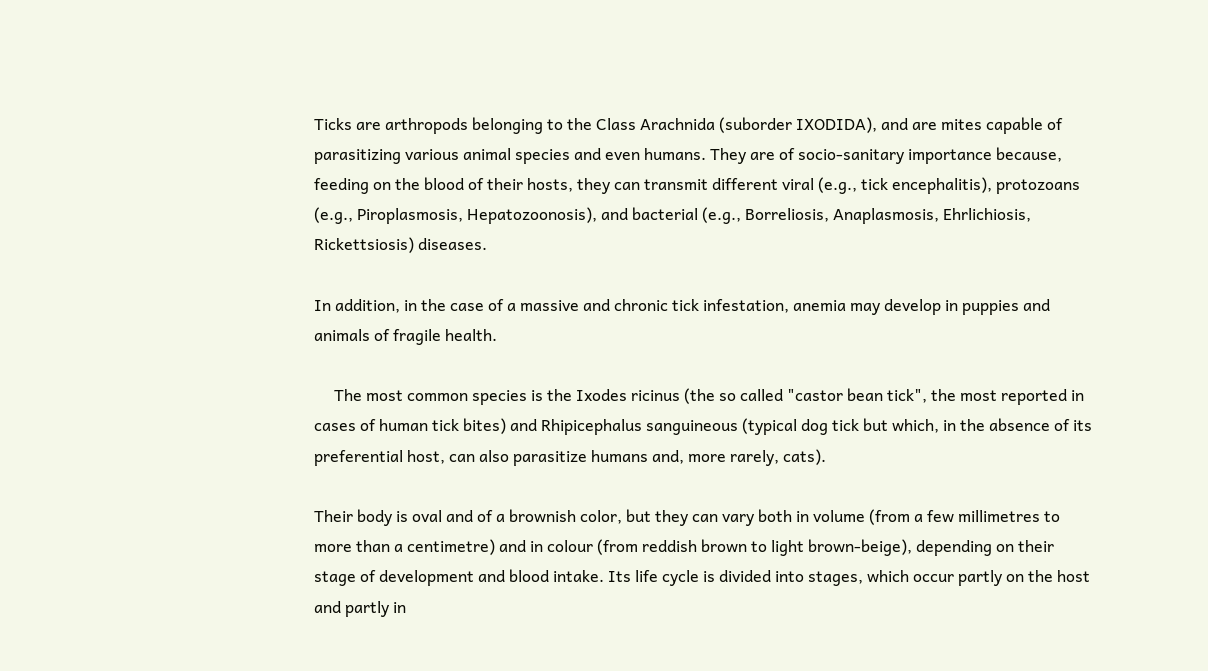Ticks are arthropods belonging to the Class Arachnida (suborder IXODIDA), and are mites capable of parasitizing various animal species and even humans. They are of socio-sanitary importance because, feeding on the blood of their hosts, they can transmit different viral (e.g., tick encephalitis), protozoans (e.g., Piroplasmosis, Hepatozoonosis), and bacterial (e.g., Borreliosis, Anaplasmosis, Ehrlichiosis, Rickettsiosis) diseases.

In addition, in the case of a massive and chronic tick infestation, anemia may develop in puppies and animals of fragile health.

     The most common species is the Ixodes ricinus (the so called "castor bean tick", the most reported in cases of human tick bites) and Rhipicephalus sanguineous (typical dog tick but which, in the absence of its preferential host, can also parasitize humans and, more rarely, cats).

Their body is oval and of a brownish color, but they can vary both in volume (from a few millimetres to more than a centimetre) and in colour (from reddish brown to light brown-beige), depending on their stage of development and blood intake. Its life cycle is divided into stages, which occur partly on the host and partly in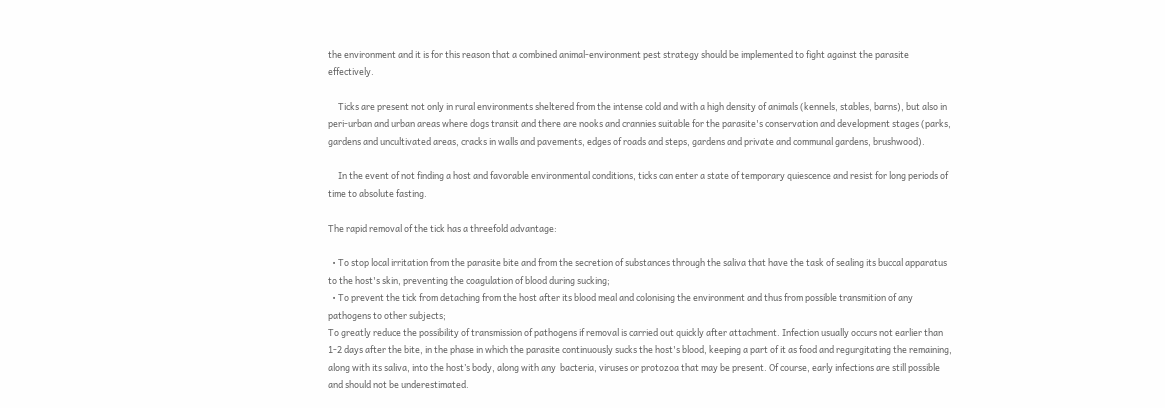the environment and it is for this reason that a combined animal-environment pest strategy should be implemented to fight against the parasite effectively.

     Ticks are present not only in rural environments sheltered from the intense cold and with a high density of animals (kennels, stables, barns), but also in peri-urban and urban areas where dogs transit and there are nooks and crannies suitable for the parasite's conservation and development stages (parks, gardens and uncultivated areas, cracks in walls and pavements, edges of roads and steps, gardens and private and communal gardens, brushwood).

     In the event of not finding a host and favorable environmental conditions, ticks can enter a state of temporary quiescence and resist for long periods of time to absolute fasting.

The rapid removal of the tick has a threefold advantage:

  • To stop local irritation from the parasite bite and from the secretion of substances through the saliva that have the task of sealing its buccal apparatus to the host's skin, preventing the coagulation of blood during sucking;
  • To prevent the tick from detaching from the host after its blood meal and colonising the environment and thus from possible transmition of any pathogens to other subjects;
To greatly reduce the possibility of transmission of pathogens if removal is carried out quickly after attachment. Infection usually occurs not earlier than 1-2 days after the bite, in the phase in which the parasite continuously sucks the host's blood, keeping a part of it as food and regurgitating the remaining, along with its saliva, into the host’s body, along with any  bacteria, viruses or protozoa that may be present. Of course, early infections are still possible and should not be underestimated.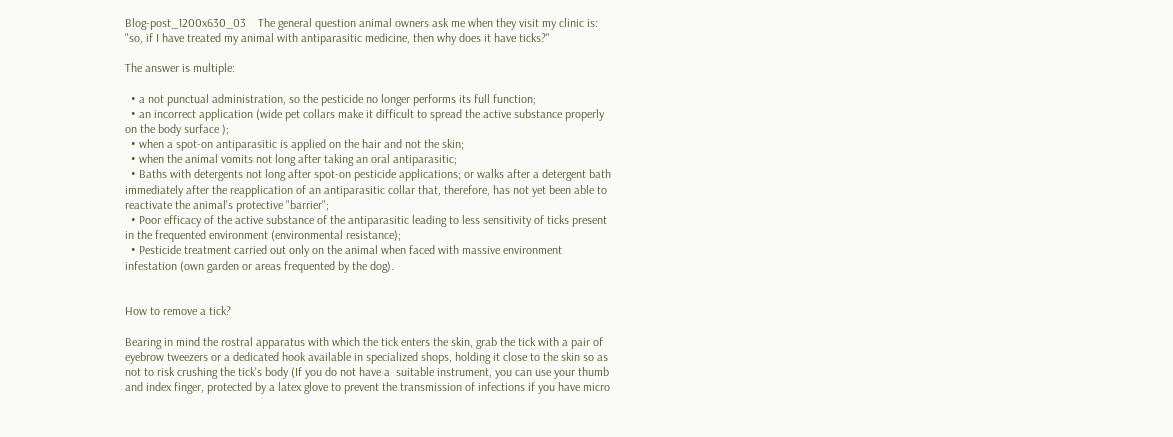Blog-post_1200x630_03    The general question animal owners ask me when they visit my clinic is: "so, if I have treated my animal with antiparasitic medicine, then why does it have ticks?"

The answer is multiple:

  • a not punctual administration, so the pesticide no longer performs its full function;
  • an incorrect application (wide pet collars make it difficult to spread the active substance properly on the body surface );
  • when a spot-on antiparasitic is applied on the hair and not the skin;
  • when the animal vomits not long after taking an oral antiparasitic;
  • Baths with detergents not long after spot-on pesticide applications; or walks after a detergent bath immediately after the reapplication of an antiparasitic collar that, therefore, has not yet been able to reactivate the animal's protective "barrier";
  • Poor efficacy of the active substance of the antiparasitic leading to less sensitivity of ticks present in the frequented environment (environmental resistance);
  • Pesticide treatment carried out only on the animal when faced with massive environment infestation (own garden or areas frequented by the dog).


How to remove a tick?

Bearing in mind the rostral apparatus with which the tick enters the skin, grab the tick with a pair of eyebrow tweezers or a dedicated hook available in specialized shops, holding it close to the skin so as not to risk crushing the tick's body (If you do not have a  suitable instrument, you can use your thumb and index finger, protected by a latex glove to prevent the transmission of infections if you have micro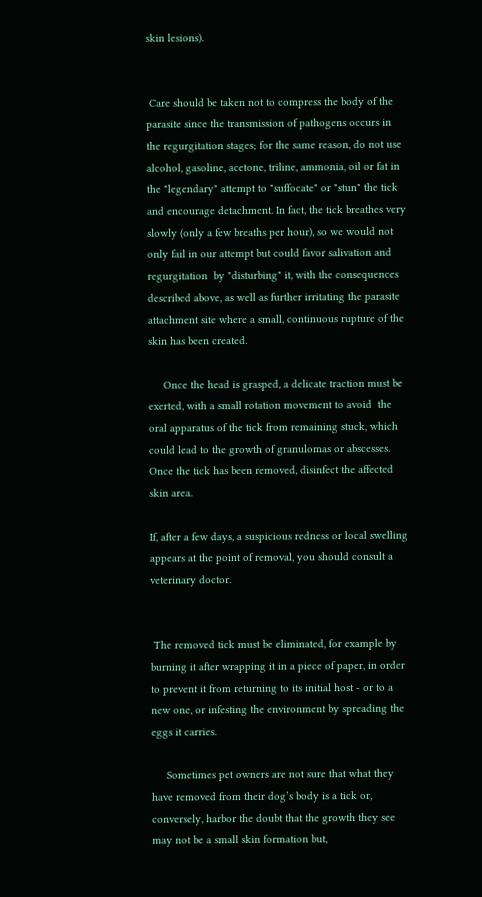skin lesions).


 Care should be taken not to compress the body of the parasite since the transmission of pathogens occurs in the regurgitation stages; for the same reason, do not use alcohol, gasoline, acetone, triline, ammonia, oil or fat in the "legendary" attempt to "suffocate" or "stun" the tick and encourage detachment. In fact, the tick breathes very slowly (only a few breaths per hour), so we would not only fail in our attempt but could favor salivation and regurgitation  by "disturbing" it, with the consequences described above, as well as further irritating the parasite attachment site where a small, continuous rupture of the skin has been created.

     Once the head is grasped, a delicate traction must be exerted, with a small rotation movement to avoid  the oral apparatus of the tick from remaining stuck, which could lead to the growth of granulomas or abscesses. Once the tick has been removed, disinfect the affected skin area.

If, after a few days, a suspicious redness or local swelling appears at the point of removal, you should consult a veterinary doctor.


 The removed tick must be eliminated, for example by burning it after wrapping it in a piece of paper, in order to prevent it from returning to its initial host - or to a new one, or infesting the environment by spreading the eggs it carries.

     Sometimes pet owners are not sure that what they have removed from their dog’s body is a tick or, conversely, harbor the doubt that the growth they see may not be a small skin formation but,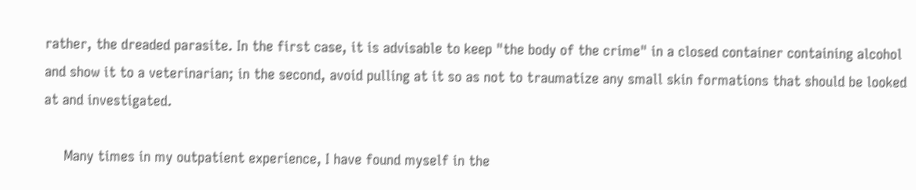rather, the dreaded parasite. In the first case, it is advisable to keep "the body of the crime" in a closed container containing alcohol and show it to a veterinarian; in the second, avoid pulling at it so as not to traumatize any small skin formations that should be looked at and investigated.

     Many times in my outpatient experience, I have found myself in the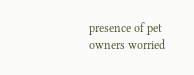presence of pet owners worried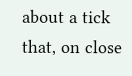about a tick that, on close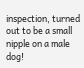inspection, turned out to be a small nipple on a male dog!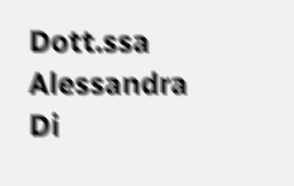Dott.ssa Alessandra Di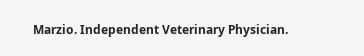Marzio. Independent Veterinary Physician.